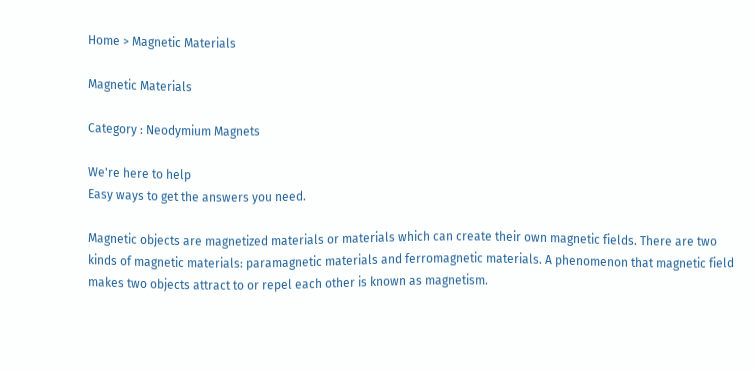Home > Magnetic Materials

Magnetic Materials

Category : Neodymium Magnets

We're here to help
Easy ways to get the answers you need.

Magnetic objects are magnetized materials or materials which can create their own magnetic fields. There are two kinds of magnetic materials: paramagnetic materials and ferromagnetic materials. A phenomenon that magnetic field makes two objects attract to or repel each other is known as magnetism.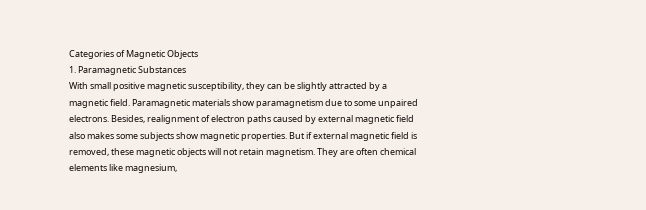Categories of Magnetic Objects
1. Paramagnetic Substances
With small positive magnetic susceptibility, they can be slightly attracted by a magnetic field. Paramagnetic materials show paramagnetism due to some unpaired electrons. Besides, realignment of electron paths caused by external magnetic field also makes some subjects show magnetic properties. But if external magnetic field is removed, these magnetic objects will not retain magnetism. They are often chemical elements like magnesium,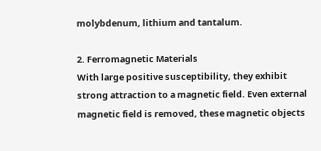molybdenum, lithium and tantalum.

2. Ferromagnetic Materials
With large positive susceptibility, they exhibit strong attraction to a magnetic field. Even external magnetic field is removed, these magnetic objects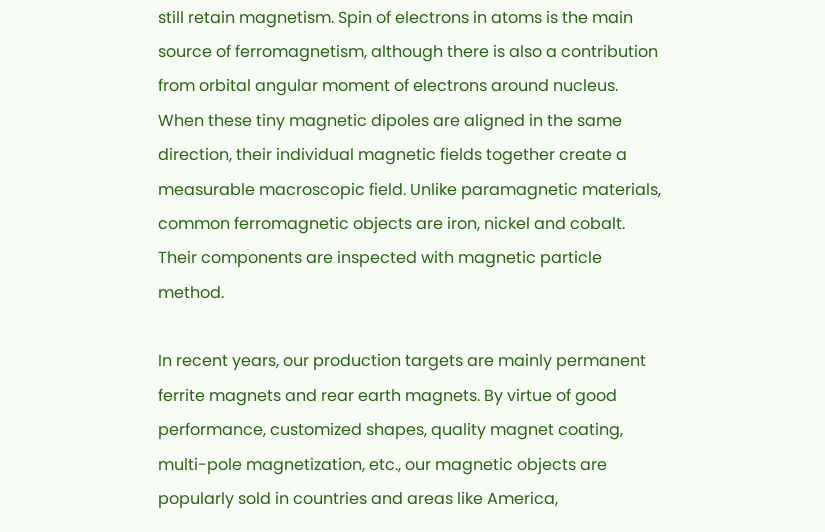still retain magnetism. Spin of electrons in atoms is the main source of ferromagnetism, although there is also a contribution from orbital angular moment of electrons around nucleus. When these tiny magnetic dipoles are aligned in the same direction, their individual magnetic fields together create a measurable macroscopic field. Unlike paramagnetic materials, common ferromagnetic objects are iron, nickel and cobalt. Their components are inspected with magnetic particle method.

In recent years, our production targets are mainly permanent ferrite magnets and rear earth magnets. By virtue of good performance, customized shapes, quality magnet coating, multi-pole magnetization, etc., our magnetic objects are popularly sold in countries and areas like America,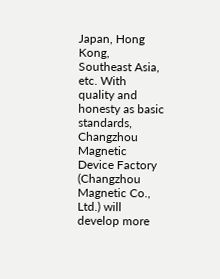Japan, Hong Kong, Southeast Asia, etc. With quality and honesty as basic standards, Changzhou Magnetic Device Factory (Changzhou Magnetic Co., Ltd.) will develop more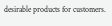desirable products for customers.